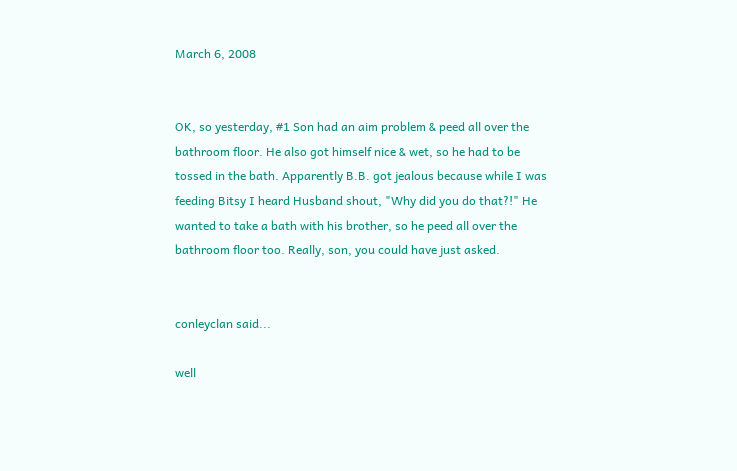March 6, 2008


OK, so yesterday, #1 Son had an aim problem & peed all over the bathroom floor. He also got himself nice & wet, so he had to be tossed in the bath. Apparently B.B. got jealous because while I was feeding Bitsy I heard Husband shout, "Why did you do that?!" He wanted to take a bath with his brother, so he peed all over the bathroom floor too. Really, son, you could have just asked.


conleyclan said...

well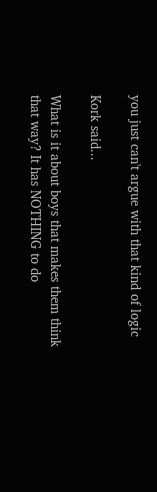you just can't argue with that kind of logic

Kork said...

What is it about boys that makes them think that way? It has NOTHING to do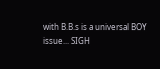with B.B.s is a universal BOY issue... SIGH